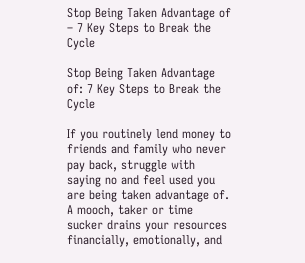Stop Being Taken Advantage of – 7 Key Steps to Break the Cycle

Stop Being Taken Advantage of: 7 Key Steps to Break the Cycle

If you routinely lend money to friends and family who never pay back, struggle with saying no and feel used you are being taken advantage of. A mooch, taker or time sucker drains your resources financially, emotionally, and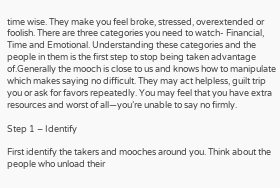time wise. They make you feel broke, stressed, overextended or foolish. There are three categories you need to watch- Financial, Time and Emotional. Understanding these categories and the people in them is the first step to stop being taken advantage of.Generally the mooch is close to us and knows how to manipulate which makes saying no difficult. They may act helpless, guilt trip you or ask for favors repeatedly. You may feel that you have extra resources and worst of all—you’re unable to say no firmly.

Step 1 – Identify

First identify the takers and mooches around you. Think about the people who unload their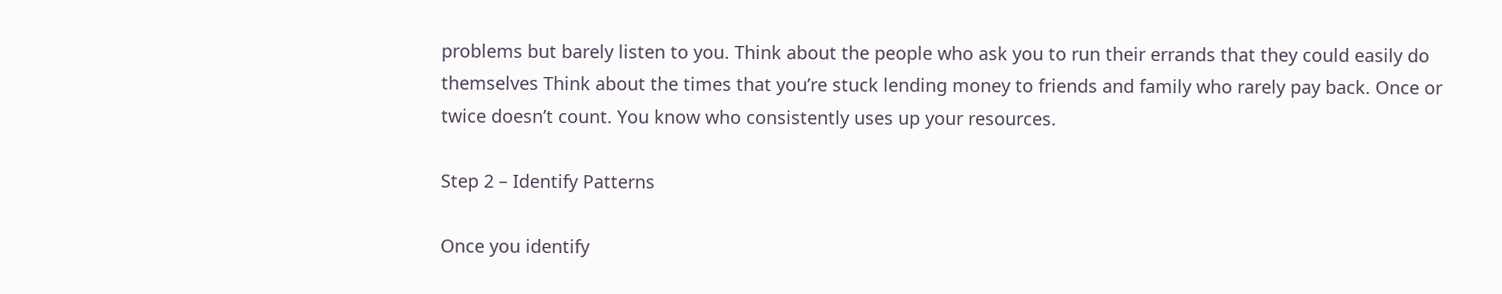problems but barely listen to you. Think about the people who ask you to run their errands that they could easily do themselves Think about the times that you’re stuck lending money to friends and family who rarely pay back. Once or twice doesn’t count. You know who consistently uses up your resources.

Step 2 – Identify Patterns

Once you identify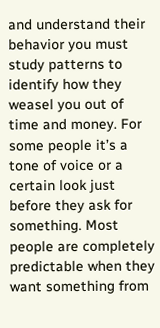and understand their behavior you must study patterns to identify how they weasel you out of time and money. For some people it’s a tone of voice or a certain look just before they ask for something. Most people are completely predictable when they want something from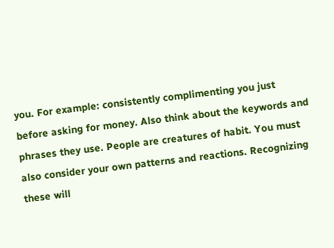you. For example: consistently complimenting you just before asking for money. Also think about the keywords and phrases they use. People are creatures of habit. You must also consider your own patterns and reactions. Recognizing these will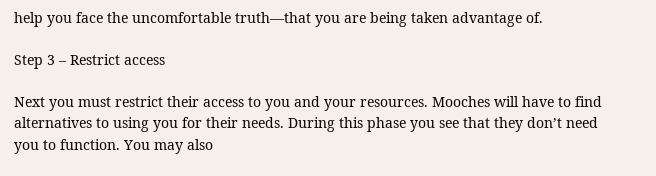help you face the uncomfortable truth—that you are being taken advantage of.

Step 3 – Restrict access

Next you must restrict their access to you and your resources. Mooches will have to find alternatives to using you for their needs. During this phase you see that they don’t need you to function. You may also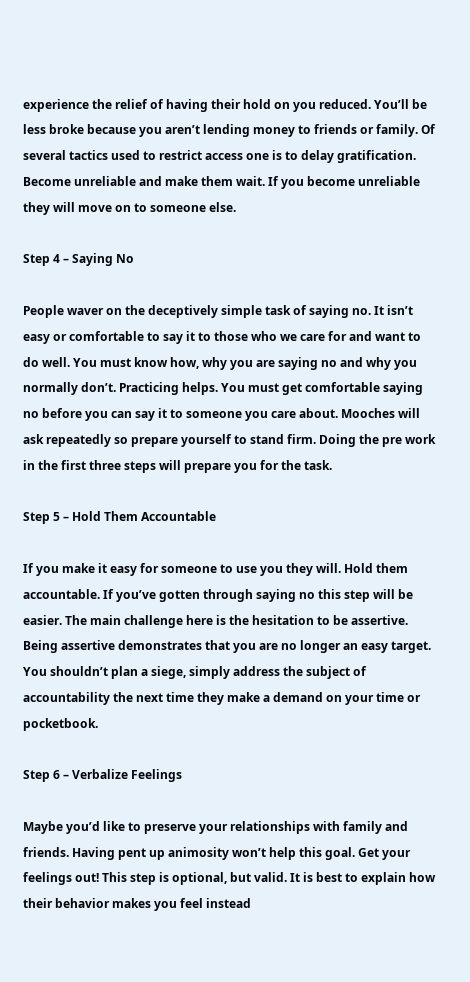experience the relief of having their hold on you reduced. You’ll be less broke because you aren’t lending money to friends or family. Of several tactics used to restrict access one is to delay gratification. Become unreliable and make them wait. If you become unreliable they will move on to someone else.

Step 4 – Saying No

People waver on the deceptively simple task of saying no. It isn’t easy or comfortable to say it to those who we care for and want to do well. You must know how, why you are saying no and why you normally don’t. Practicing helps. You must get comfortable saying no before you can say it to someone you care about. Mooches will ask repeatedly so prepare yourself to stand firm. Doing the pre work in the first three steps will prepare you for the task.

Step 5 – Hold Them Accountable

If you make it easy for someone to use you they will. Hold them accountable. If you’ve gotten through saying no this step will be easier. The main challenge here is the hesitation to be assertive. Being assertive demonstrates that you are no longer an easy target. You shouldn’t plan a siege, simply address the subject of accountability the next time they make a demand on your time or pocketbook.

Step 6 – Verbalize Feelings

Maybe you’d like to preserve your relationships with family and friends. Having pent up animosity won’t help this goal. Get your feelings out! This step is optional, but valid. It is best to explain how their behavior makes you feel instead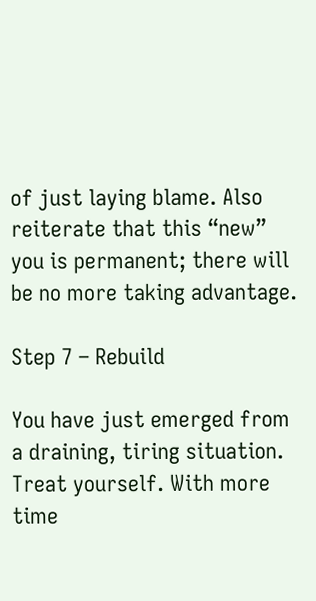of just laying blame. Also reiterate that this “new” you is permanent; there will be no more taking advantage.

Step 7 – Rebuild

You have just emerged from a draining, tiring situation. Treat yourself. With more time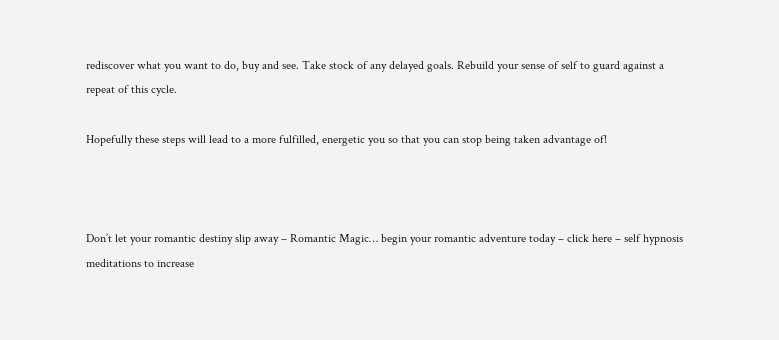rediscover what you want to do, buy and see. Take stock of any delayed goals. Rebuild your sense of self to guard against a repeat of this cycle.

Hopefully these steps will lead to a more fulfilled, energetic you so that you can stop being taken advantage of!



Don’t let your romantic destiny slip away – Romantic Magic… begin your romantic adventure today – click here – self hypnosis meditations to increase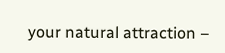your natural attraction –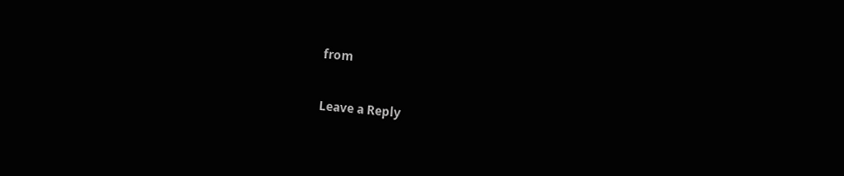from


Leave a Reply